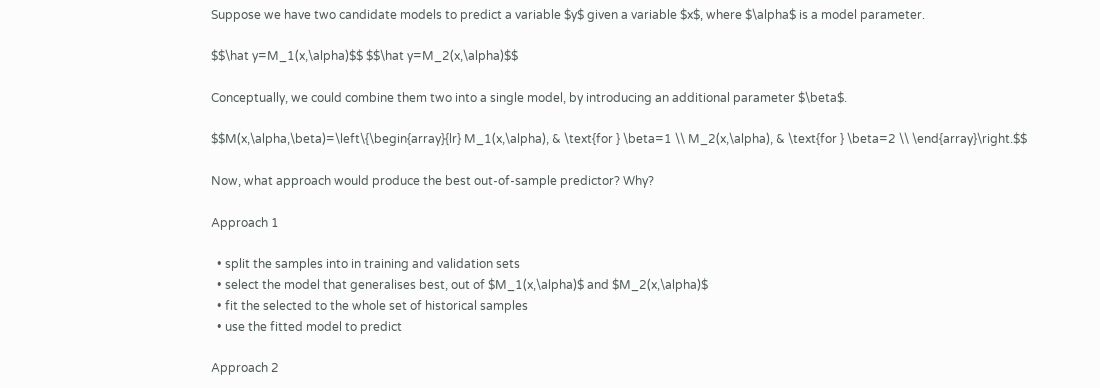Suppose we have two candidate models to predict a variable $y$ given a variable $x$, where $\alpha$ is a model parameter.

$$\hat y=M_1(x,\alpha)$$ $$\hat y=M_2(x,\alpha)$$

Conceptually, we could combine them two into a single model, by introducing an additional parameter $\beta$.

$$M(x,\alpha,\beta)=\left\{\begin{array}{lr} M_1(x,\alpha), & \text{for } \beta=1 \\ M_2(x,\alpha), & \text{for } \beta=2 \\ \end{array}\right.$$

Now, what approach would produce the best out-of-sample predictor? Why?

Approach 1

  • split the samples into in training and validation sets
  • select the model that generalises best, out of $M_1(x,\alpha)$ and $M_2(x,\alpha)$
  • fit the selected to the whole set of historical samples
  • use the fitted model to predict

Approach 2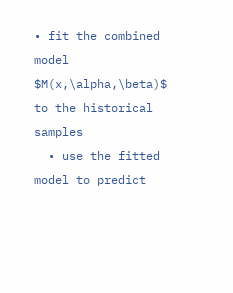• fit the combined model $M(x,\alpha,\beta)$ to the historical samples
  • use the fitted model to predict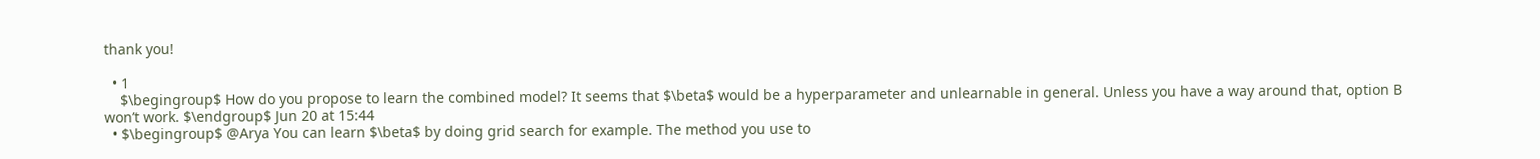thank you!

  • 1
    $\begingroup$ How do you propose to learn the combined model? It seems that $\beta$ would be a hyperparameter and unlearnable in general. Unless you have a way around that, option B won’t work. $\endgroup$ Jun 20 at 15:44
  • $\begingroup$ @Arya You can learn $\beta$ by doing grid search for example. The method you use to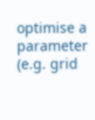optimise a parameter (e.g. grid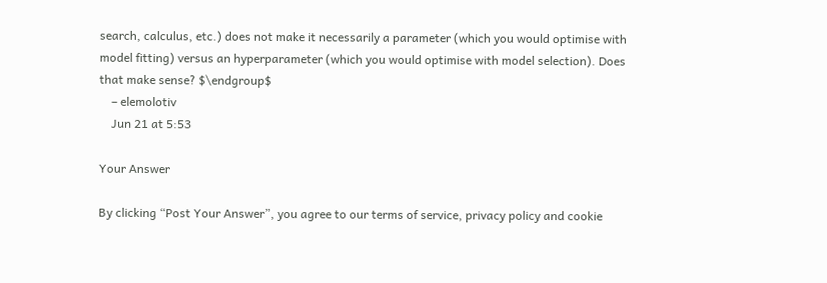search, calculus, etc.) does not make it necessarily a parameter (which you would optimise with model fitting) versus an hyperparameter (which you would optimise with model selection). Does that make sense? $\endgroup$
    – elemolotiv
    Jun 21 at 5:53

Your Answer

By clicking “Post Your Answer”, you agree to our terms of service, privacy policy and cookie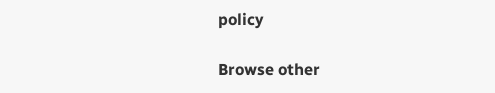policy

Browse other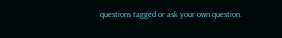questions tagged or ask your own question.